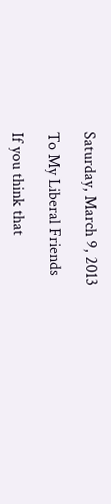Saturday, March 9, 2013

To My Liberal Friends

If you think that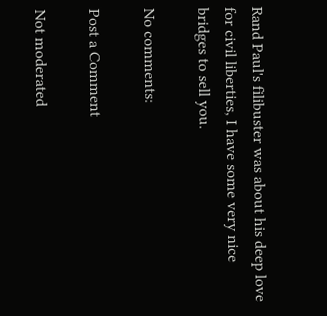Rand Paul's filibuster was about his deep love for civil liberties, I have some very nice bridges to sell you.

No comments:

Post a Comment

Not moderated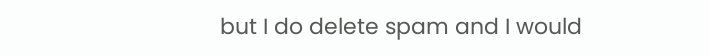but I do delete spam and I would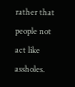rather that people not act like assholes.